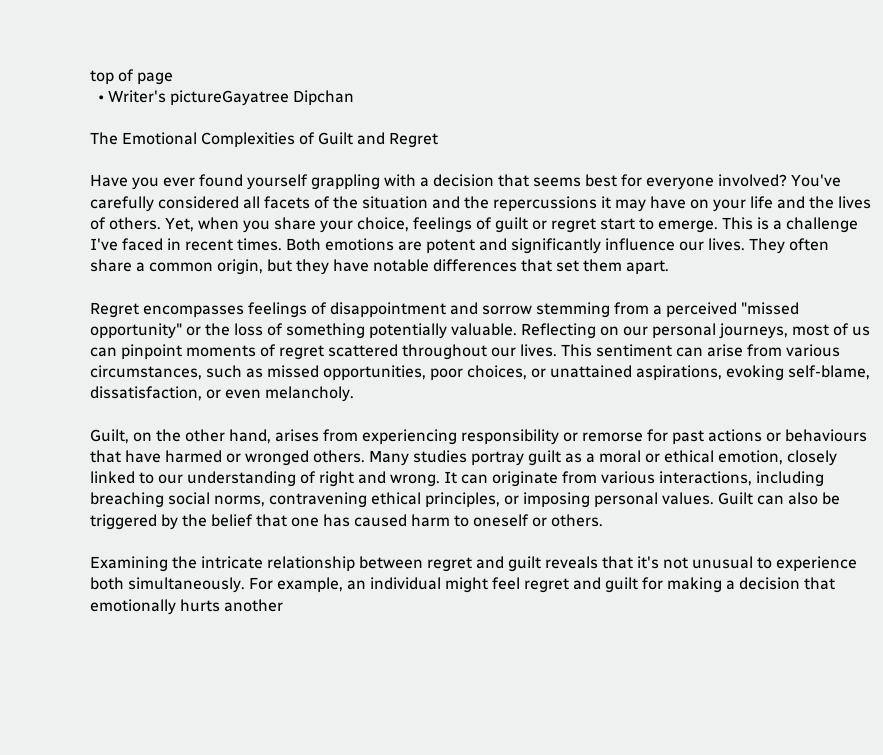top of page
  • Writer's pictureGayatree Dipchan

The Emotional Complexities of Guilt and Regret

Have you ever found yourself grappling with a decision that seems best for everyone involved? You've carefully considered all facets of the situation and the repercussions it may have on your life and the lives of others. Yet, when you share your choice, feelings of guilt or regret start to emerge. This is a challenge I've faced in recent times. Both emotions are potent and significantly influence our lives. They often share a common origin, but they have notable differences that set them apart.

Regret encompasses feelings of disappointment and sorrow stemming from a perceived "missed opportunity" or the loss of something potentially valuable. Reflecting on our personal journeys, most of us can pinpoint moments of regret scattered throughout our lives. This sentiment can arise from various circumstances, such as missed opportunities, poor choices, or unattained aspirations, evoking self-blame, dissatisfaction, or even melancholy.

Guilt, on the other hand, arises from experiencing responsibility or remorse for past actions or behaviours that have harmed or wronged others. Many studies portray guilt as a moral or ethical emotion, closely linked to our understanding of right and wrong. It can originate from various interactions, including breaching social norms, contravening ethical principles, or imposing personal values. Guilt can also be triggered by the belief that one has caused harm to oneself or others.

Examining the intricate relationship between regret and guilt reveals that it's not unusual to experience both simultaneously. For example, an individual might feel regret and guilt for making a decision that emotionally hurts another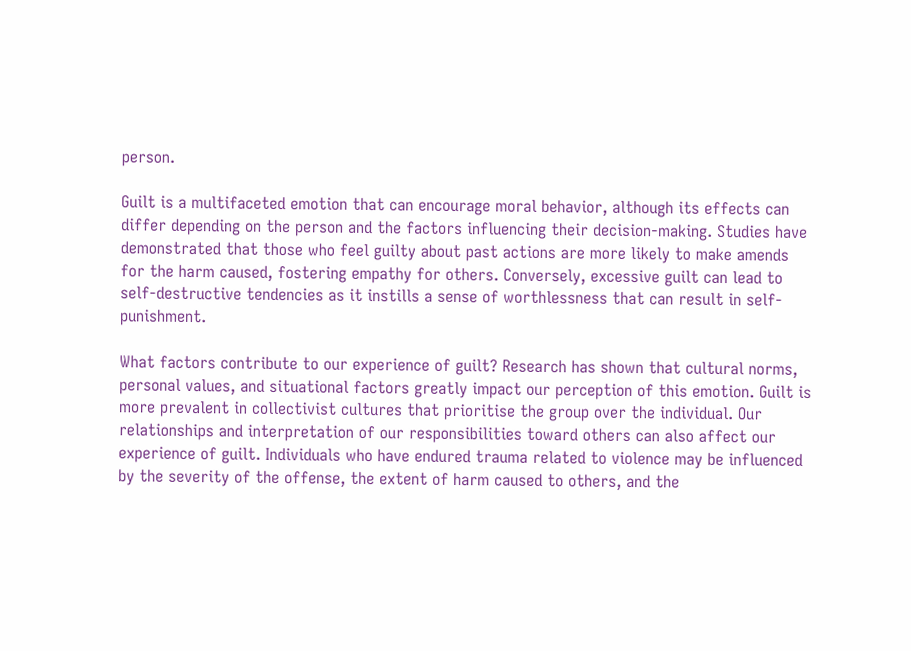person.

Guilt is a multifaceted emotion that can encourage moral behavior, although its effects can differ depending on the person and the factors influencing their decision-making. Studies have demonstrated that those who feel guilty about past actions are more likely to make amends for the harm caused, fostering empathy for others. Conversely, excessive guilt can lead to self-destructive tendencies as it instills a sense of worthlessness that can result in self-punishment.

What factors contribute to our experience of guilt? Research has shown that cultural norms, personal values, and situational factors greatly impact our perception of this emotion. Guilt is more prevalent in collectivist cultures that prioritise the group over the individual. Our relationships and interpretation of our responsibilities toward others can also affect our experience of guilt. Individuals who have endured trauma related to violence may be influenced by the severity of the offense, the extent of harm caused to others, and the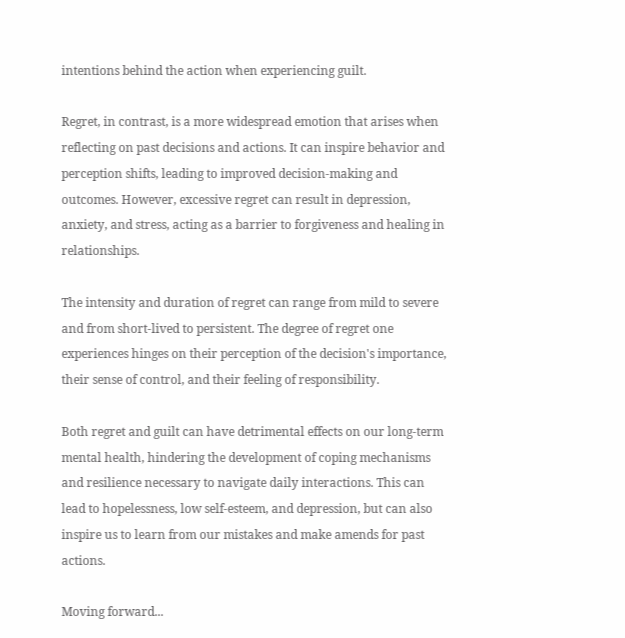intentions behind the action when experiencing guilt.

Regret, in contrast, is a more widespread emotion that arises when reflecting on past decisions and actions. It can inspire behavior and perception shifts, leading to improved decision-making and outcomes. However, excessive regret can result in depression, anxiety, and stress, acting as a barrier to forgiveness and healing in relationships.

The intensity and duration of regret can range from mild to severe and from short-lived to persistent. The degree of regret one experiences hinges on their perception of the decision's importance, their sense of control, and their feeling of responsibility.

Both regret and guilt can have detrimental effects on our long-term mental health, hindering the development of coping mechanisms and resilience necessary to navigate daily interactions. This can lead to hopelessness, low self-esteem, and depression, but can also inspire us to learn from our mistakes and make amends for past actions.

Moving forward...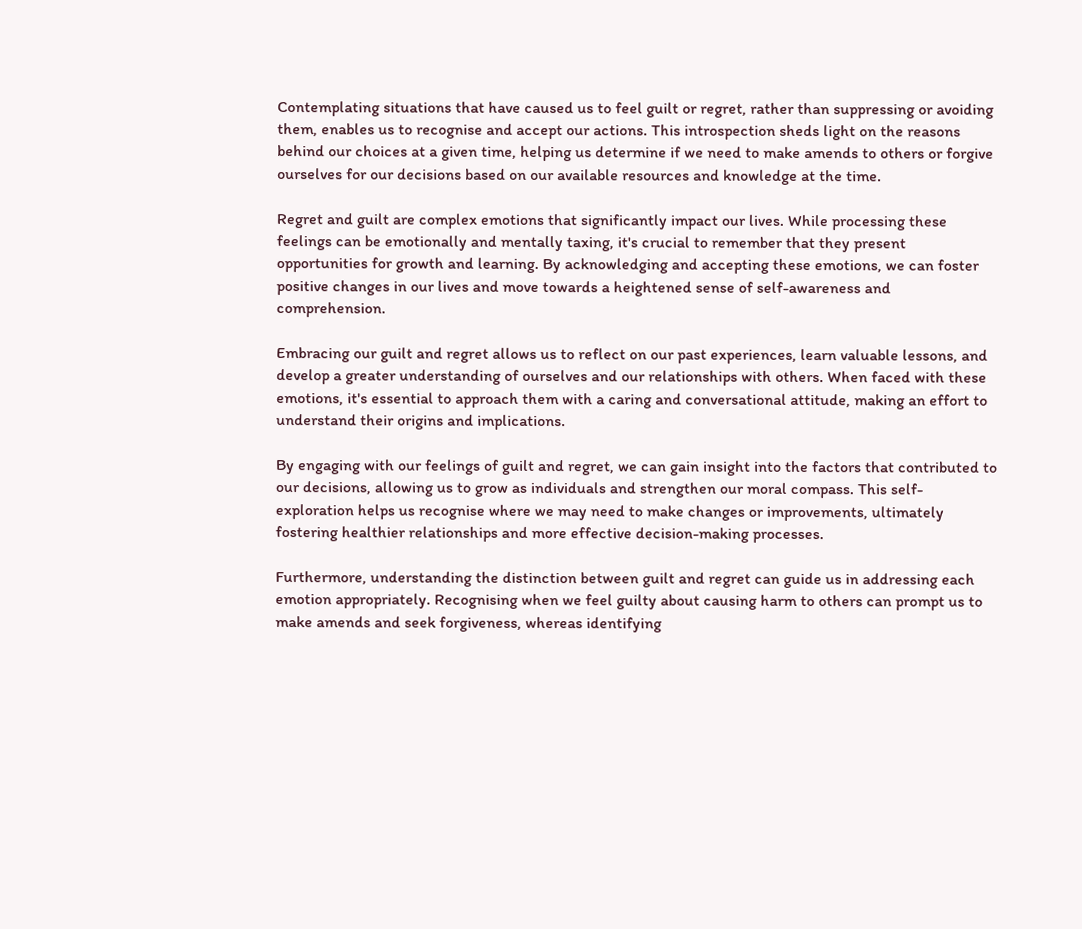Contemplating situations that have caused us to feel guilt or regret, rather than suppressing or avoiding them, enables us to recognise and accept our actions. This introspection sheds light on the reasons behind our choices at a given time, helping us determine if we need to make amends to others or forgive ourselves for our decisions based on our available resources and knowledge at the time.

Regret and guilt are complex emotions that significantly impact our lives. While processing these feelings can be emotionally and mentally taxing, it's crucial to remember that they present opportunities for growth and learning. By acknowledging and accepting these emotions, we can foster positive changes in our lives and move towards a heightened sense of self-awareness and comprehension.

Embracing our guilt and regret allows us to reflect on our past experiences, learn valuable lessons, and develop a greater understanding of ourselves and our relationships with others. When faced with these emotions, it's essential to approach them with a caring and conversational attitude, making an effort to understand their origins and implications.

By engaging with our feelings of guilt and regret, we can gain insight into the factors that contributed to our decisions, allowing us to grow as individuals and strengthen our moral compass. This self-exploration helps us recognise where we may need to make changes or improvements, ultimately fostering healthier relationships and more effective decision-making processes.

Furthermore, understanding the distinction between guilt and regret can guide us in addressing each emotion appropriately. Recognising when we feel guilty about causing harm to others can prompt us to make amends and seek forgiveness, whereas identifying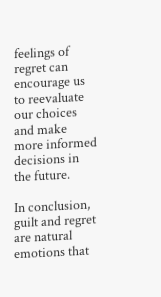feelings of regret can encourage us to reevaluate our choices and make more informed decisions in the future.

In conclusion, guilt and regret are natural emotions that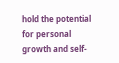hold the potential for personal growth and self-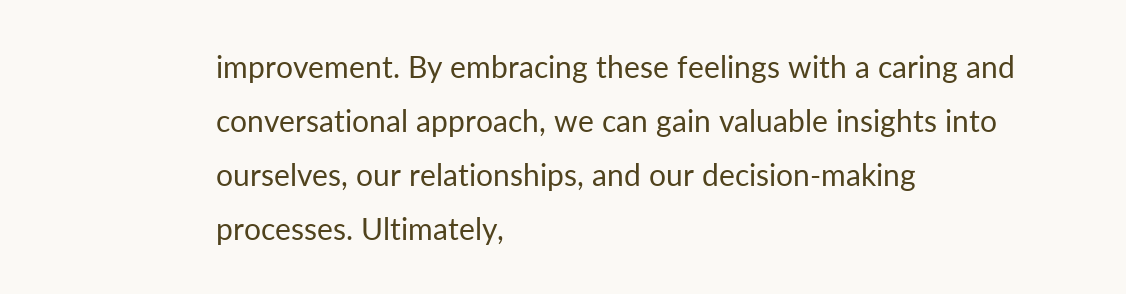improvement. By embracing these feelings with a caring and conversational approach, we can gain valuable insights into ourselves, our relationships, and our decision-making processes. Ultimately,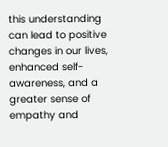this understanding can lead to positive changes in our lives, enhanced self-awareness, and a greater sense of empathy and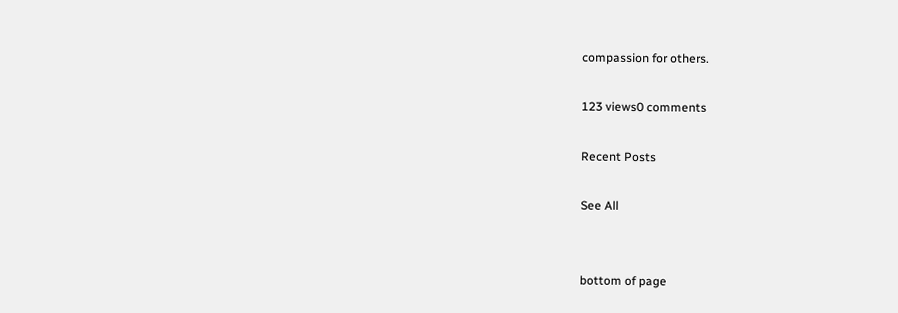compassion for others.

123 views0 comments

Recent Posts

See All


bottom of page